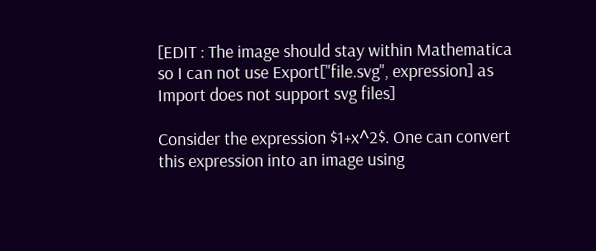[EDIT : The image should stay within Mathematica so I can not use Export["file.svg", expression] as Import does not support svg files]

Consider the expression $1+x^2$. One can convert this expression into an image using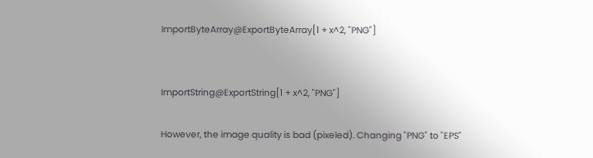ImportByteArray@ExportByteArray[1 + x^2, "PNG"]


ImportString@ExportString[1 + x^2, "PNG"]

However, the image quality is bad (pixeled). Changing "PNG" to "EPS"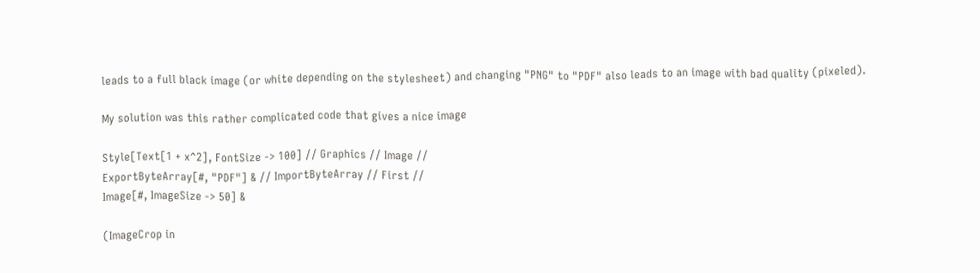leads to a full black image (or white depending on the stylesheet) and changing "PNG" to "PDF" also leads to an image with bad quality (pixeled).

My solution was this rather complicated code that gives a nice image

Style[Text[1 + x^2], FontSize -> 100] // Graphics // Image //
ExportByteArray[#, "PDF"] & // ImportByteArray // First //
Image[#, ImageSize -> 50] &

(ImageCrop in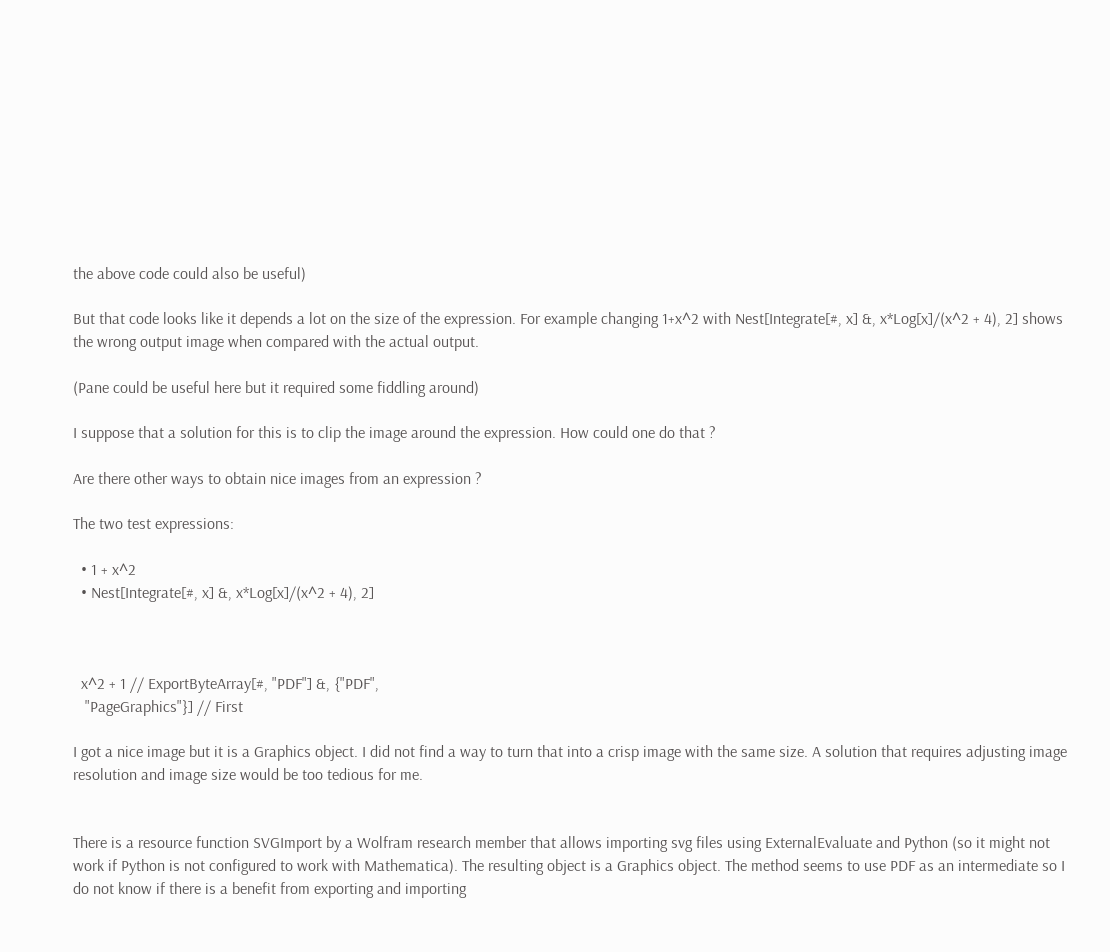the above code could also be useful)

But that code looks like it depends a lot on the size of the expression. For example changing 1+x^2 with Nest[Integrate[#, x] &, x*Log[x]/(x^2 + 4), 2] shows the wrong output image when compared with the actual output.

(Pane could be useful here but it required some fiddling around)

I suppose that a solution for this is to clip the image around the expression. How could one do that ?

Are there other ways to obtain nice images from an expression ?

The two test expressions:

  • 1 + x^2
  • Nest[Integrate[#, x] &, x*Log[x]/(x^2 + 4), 2]



  x^2 + 1 // ExportByteArray[#, "PDF"] &, {"PDF",
   "PageGraphics"}] // First

I got a nice image but it is a Graphics object. I did not find a way to turn that into a crisp image with the same size. A solution that requires adjusting image resolution and image size would be too tedious for me.


There is a resource function SVGImport by a Wolfram research member that allows importing svg files using ExternalEvaluate and Python (so it might not work if Python is not configured to work with Mathematica). The resulting object is a Graphics object. The method seems to use PDF as an intermediate so I do not know if there is a benefit from exporting and importing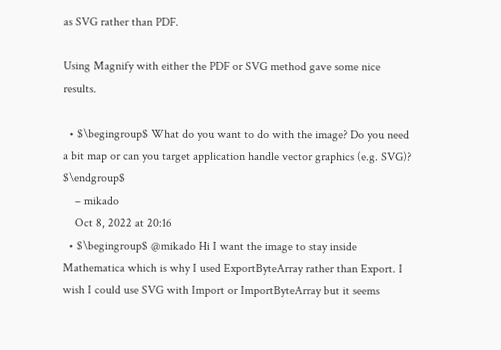as SVG rather than PDF.

Using Magnify with either the PDF or SVG method gave some nice results.

  • $\begingroup$ What do you want to do with the image? Do you need a bit map or can you target application handle vector graphics (e.g. SVG)? $\endgroup$
    – mikado
    Oct 8, 2022 at 20:16
  • $\begingroup$ @mikado Hi I want the image to stay inside Mathematica which is why I used ExportByteArray rather than Export. I wish I could use SVG with Import or ImportByteArray but it seems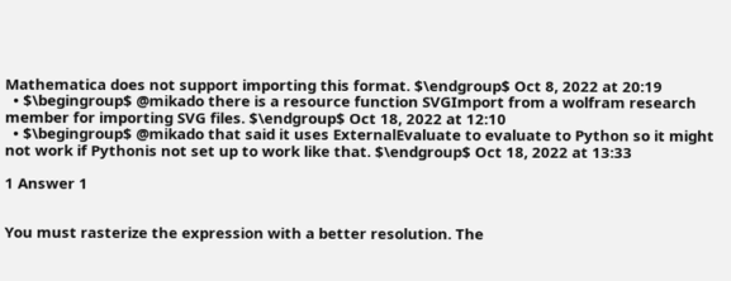Mathematica does not support importing this format. $\endgroup$ Oct 8, 2022 at 20:19
  • $\begingroup$ @mikado there is a resource function SVGImport from a wolfram research member for importing SVG files. $\endgroup$ Oct 18, 2022 at 12:10
  • $\begingroup$ @mikado that said it uses ExternalEvaluate to evaluate to Python so it might not work if Pythonis not set up to work like that. $\endgroup$ Oct 18, 2022 at 13:33

1 Answer 1


You must rasterize the expression with a better resolution. The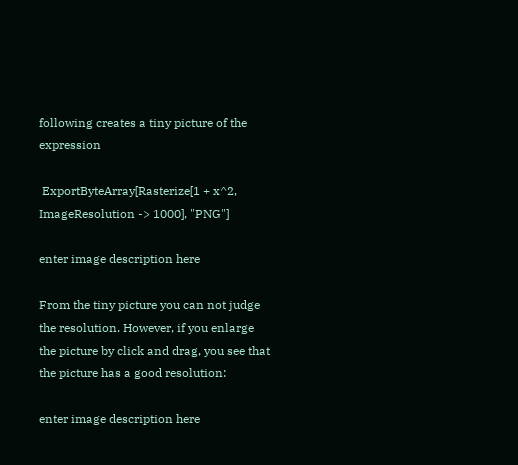following creates a tiny picture of the expression

 ExportByteArray[Rasterize[1 + x^2, ImageResolution -> 1000], "PNG"]

enter image description here

From the tiny picture you can not judge the resolution. However, if you enlarge the picture by click and drag, you see that the picture has a good resolution:

enter image description here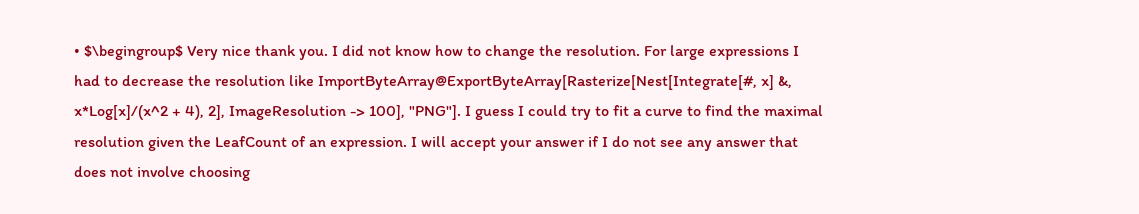• $\begingroup$ Very nice thank you. I did not know how to change the resolution. For large expressions I had to decrease the resolution like ImportByteArray@ExportByteArray[Rasterize[Nest[Integrate[#, x] &, x*Log[x]/(x^2 + 4), 2], ImageResolution -> 100], "PNG"]. I guess I could try to fit a curve to find the maximal resolution given the LeafCount of an expression. I will accept your answer if I do not see any answer that does not involve choosing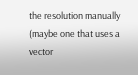the resolution manually (maybe one that uses a vector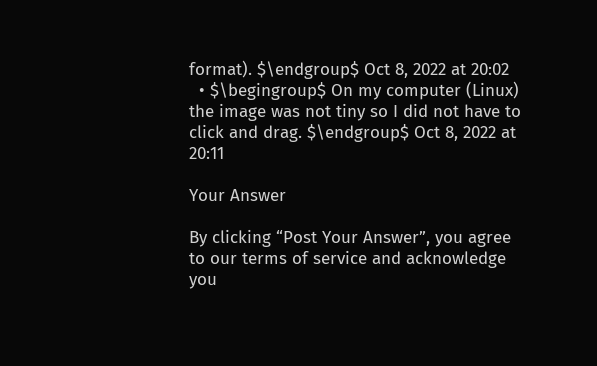format). $\endgroup$ Oct 8, 2022 at 20:02
  • $\begingroup$ On my computer (Linux) the image was not tiny so I did not have to click and drag. $\endgroup$ Oct 8, 2022 at 20:11

Your Answer

By clicking “Post Your Answer”, you agree to our terms of service and acknowledge you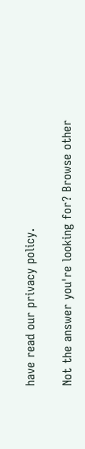have read our privacy policy.

Not the answer you're looking for? Browse other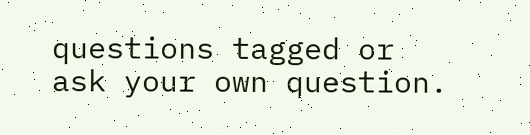questions tagged or ask your own question.